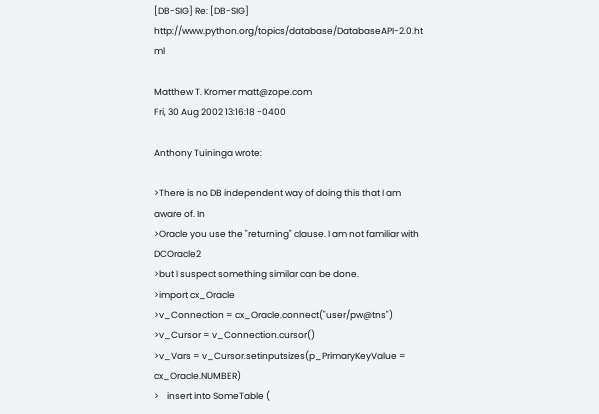[DB-SIG] Re: [DB-SIG] http://www.python.org/topics/database/DatabaseAPI-2.0.ht ml

Matthew T. Kromer matt@zope.com
Fri, 30 Aug 2002 13:16:18 -0400

Anthony Tuininga wrote:

>There is no DB independent way of doing this that I am aware of. In
>Oracle you use the "returning" clause. I am not familiar with DCOracle2
>but I suspect something similar can be done.
>import cx_Oracle
>v_Connection = cx_Oracle.connect("user/pw@tns")
>v_Cursor = v_Connection.cursor()
>v_Vars = v_Cursor.setinputsizes(p_PrimaryKeyValue = cx_Oracle.NUMBER)
>    insert into SomeTable (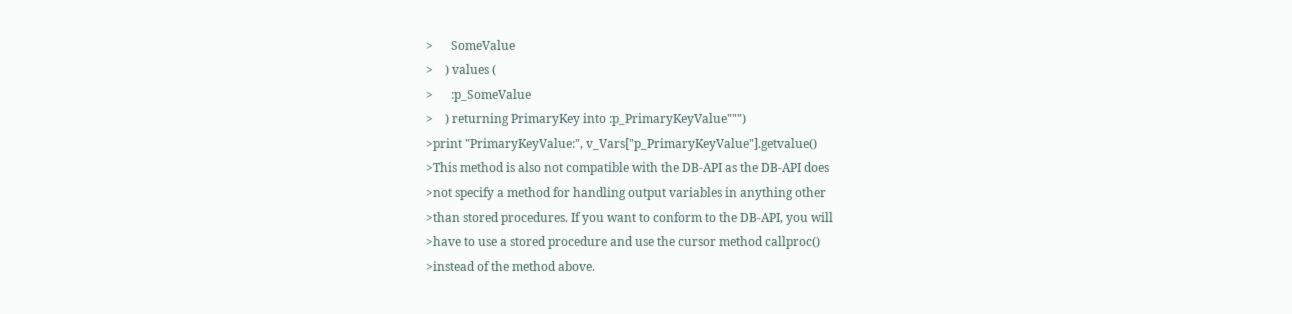>      SomeValue
>    ) values (
>      :p_SomeValue
>    ) returning PrimaryKey into :p_PrimaryKeyValue""")
>print "PrimaryKeyValue:", v_Vars["p_PrimaryKeyValue"].getvalue()
>This method is also not compatible with the DB-API as the DB-API does
>not specify a method for handling output variables in anything other
>than stored procedures. If you want to conform to the DB-API, you will
>have to use a stored procedure and use the cursor method callproc()
>instead of the method above.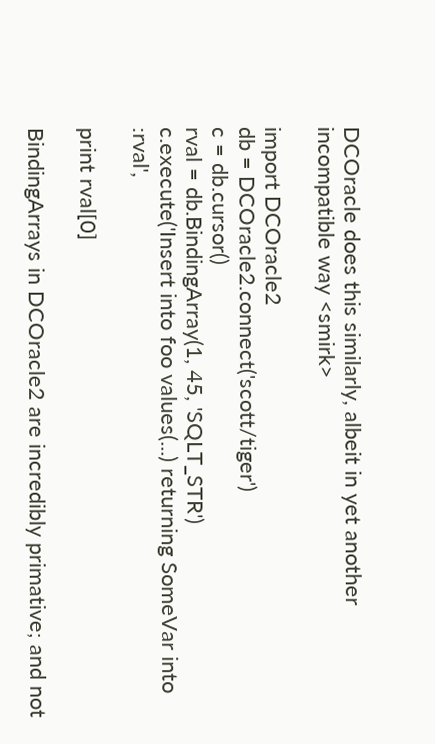DCOracle does this similarly, albeit in yet another incompatible way <smirk>

import DCOracle2
db = DCOracle2.connect('scott/tiger')
c = db.cursor()
rval = db.BindingArray(1, 45, 'SQLT_STR')
c.execute('Insert into foo values(...) returning SomeVar into :rval',

print rval[0]

BindingArrays in DCOracle2 are incredibly primative; and not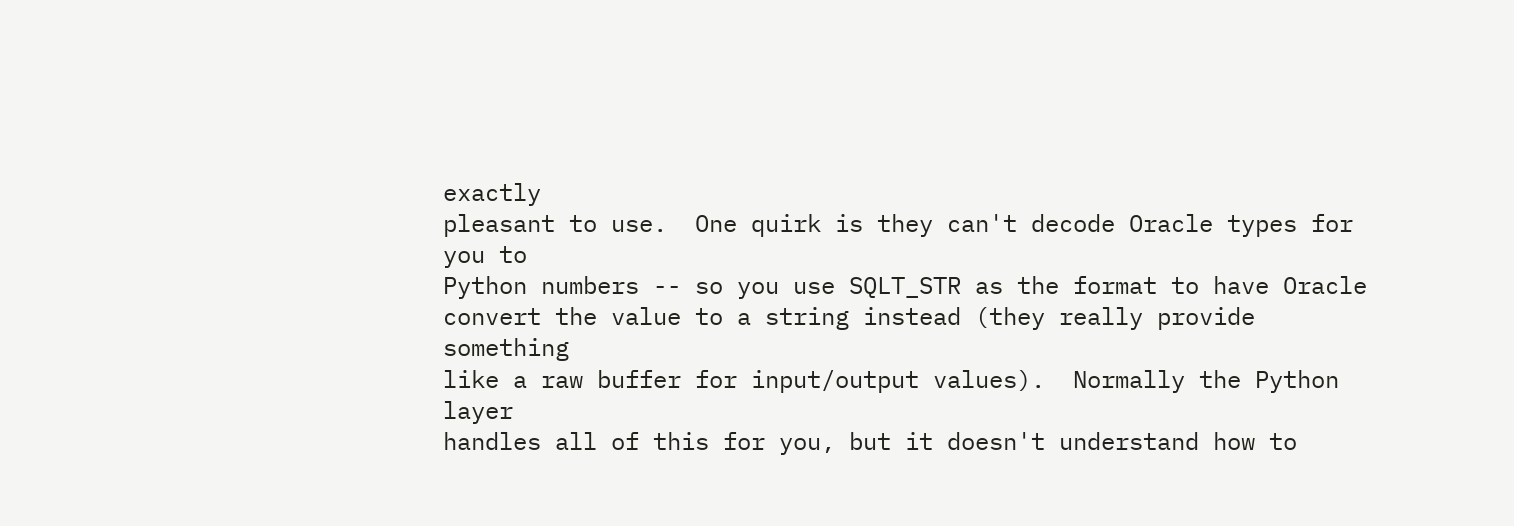exactly
pleasant to use.  One quirk is they can't decode Oracle types for you to
Python numbers -- so you use SQLT_STR as the format to have Oracle
convert the value to a string instead (they really provide something
like a raw buffer for input/output values).  Normally the Python layer
handles all of this for you, but it doesn't understand how to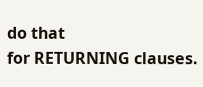do that
for RETURNING clauses.